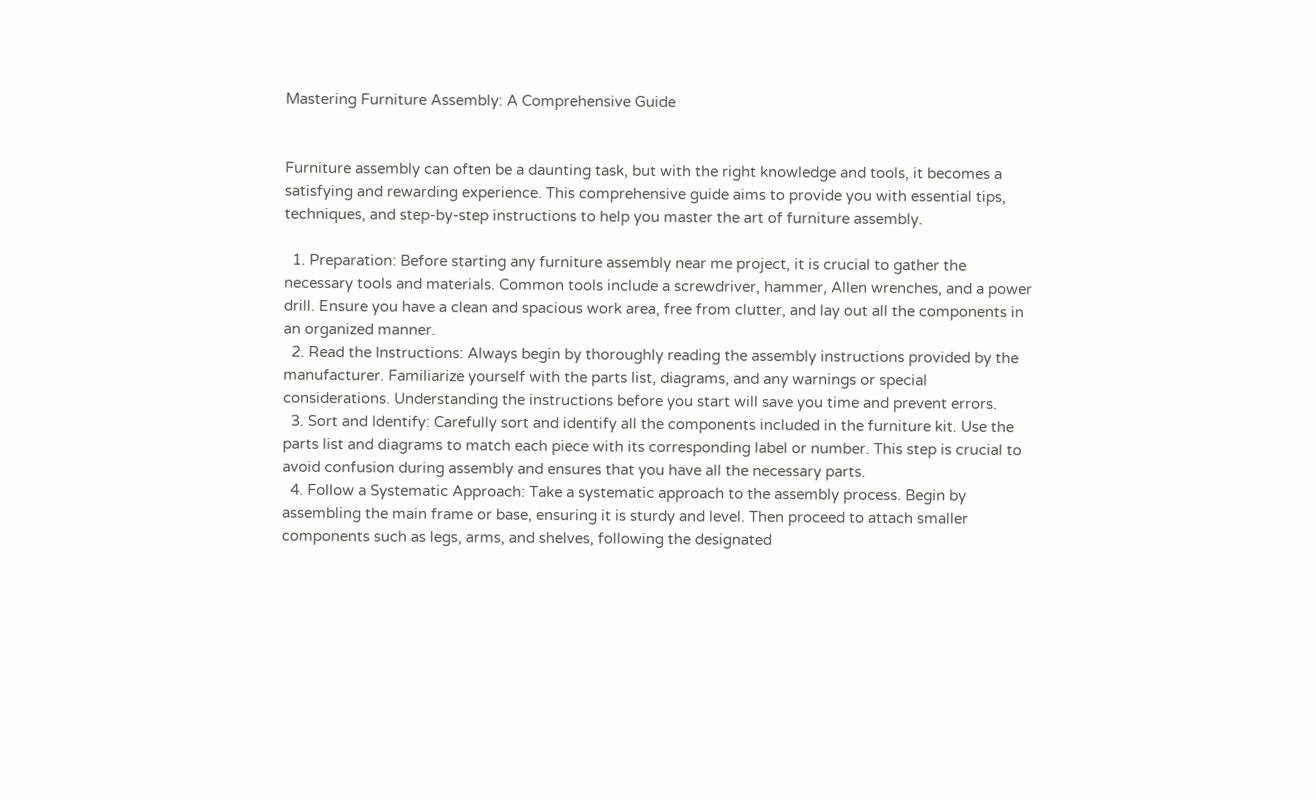Mastering Furniture Assembly: A Comprehensive Guide


Furniture assembly can often be a daunting task, but with the right knowledge and tools, it becomes a satisfying and rewarding experience. This comprehensive guide aims to provide you with essential tips, techniques, and step-by-step instructions to help you master the art of furniture assembly.

  1. Preparation: Before starting any furniture assembly near me project, it is crucial to gather the necessary tools and materials. Common tools include a screwdriver, hammer, Allen wrenches, and a power drill. Ensure you have a clean and spacious work area, free from clutter, and lay out all the components in an organized manner.
  2. Read the Instructions: Always begin by thoroughly reading the assembly instructions provided by the manufacturer. Familiarize yourself with the parts list, diagrams, and any warnings or special considerations. Understanding the instructions before you start will save you time and prevent errors.
  3. Sort and Identify: Carefully sort and identify all the components included in the furniture kit. Use the parts list and diagrams to match each piece with its corresponding label or number. This step is crucial to avoid confusion during assembly and ensures that you have all the necessary parts.
  4. Follow a Systematic Approach: Take a systematic approach to the assembly process. Begin by assembling the main frame or base, ensuring it is sturdy and level. Then proceed to attach smaller components such as legs, arms, and shelves, following the designated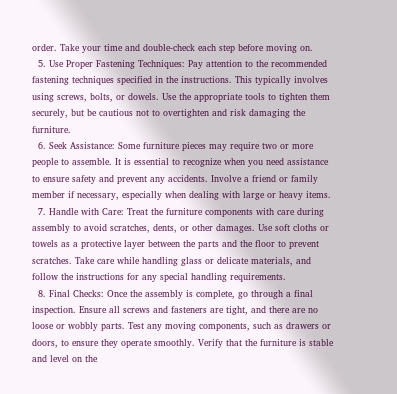order. Take your time and double-check each step before moving on.
  5. Use Proper Fastening Techniques: Pay attention to the recommended fastening techniques specified in the instructions. This typically involves using screws, bolts, or dowels. Use the appropriate tools to tighten them securely, but be cautious not to overtighten and risk damaging the furniture.
  6. Seek Assistance: Some furniture pieces may require two or more people to assemble. It is essential to recognize when you need assistance to ensure safety and prevent any accidents. Involve a friend or family member if necessary, especially when dealing with large or heavy items.
  7. Handle with Care: Treat the furniture components with care during assembly to avoid scratches, dents, or other damages. Use soft cloths or towels as a protective layer between the parts and the floor to prevent scratches. Take care while handling glass or delicate materials, and follow the instructions for any special handling requirements.
  8. Final Checks: Once the assembly is complete, go through a final inspection. Ensure all screws and fasteners are tight, and there are no loose or wobbly parts. Test any moving components, such as drawers or doors, to ensure they operate smoothly. Verify that the furniture is stable and level on the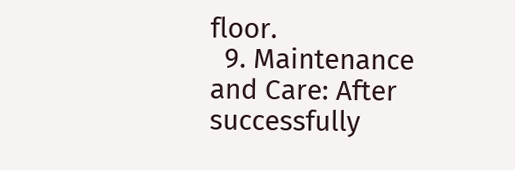floor.
  9. Maintenance and Care: After successfully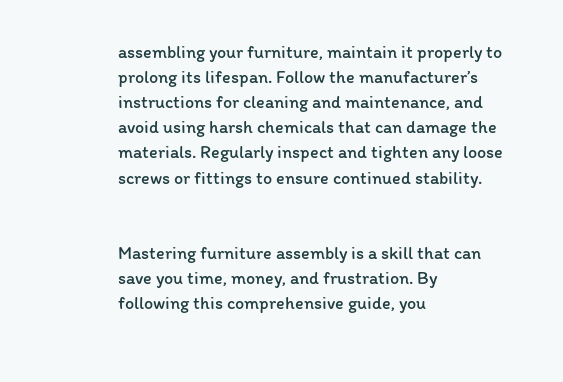assembling your furniture, maintain it properly to prolong its lifespan. Follow the manufacturer’s instructions for cleaning and maintenance, and avoid using harsh chemicals that can damage the materials. Regularly inspect and tighten any loose screws or fittings to ensure continued stability.


Mastering furniture assembly is a skill that can save you time, money, and frustration. By following this comprehensive guide, you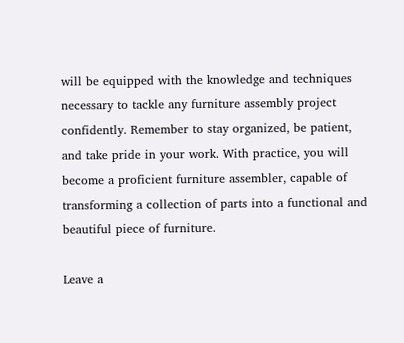will be equipped with the knowledge and techniques necessary to tackle any furniture assembly project confidently. Remember to stay organized, be patient, and take pride in your work. With practice, you will become a proficient furniture assembler, capable of transforming a collection of parts into a functional and beautiful piece of furniture.

Leave a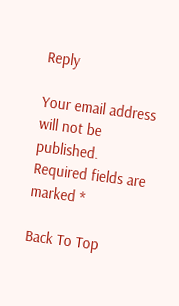Reply

Your email address will not be published. Required fields are marked *

Back To Top